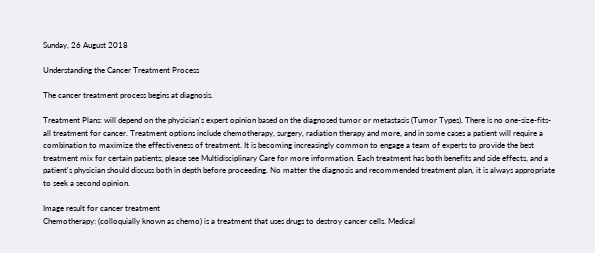Sunday, 26 August 2018

Understanding the Cancer Treatment Process

The cancer treatment process begins at diagnosis.

Treatment Plans: will depend on the physician's expert opinion based on the diagnosed tumor or metastasis (Tumor Types). There is no one-size-fits-all treatment for cancer. Treatment options include chemotherapy, surgery, radiation therapy and more, and in some cases a patient will require a combination to maximize the effectiveness of treatment. It is becoming increasingly common to engage a team of experts to provide the best treatment mix for certain patients; please see Multidisciplinary Care for more information. Each treatment has both benefits and side effects, and a patient's physician should discuss both in depth before proceeding. No matter the diagnosis and recommended treatment plan, it is always appropriate to seek a second opinion.

Image result for cancer treatment
Chemotherapy: (colloquially known as chemo) is a treatment that uses drugs to destroy cancer cells. Medical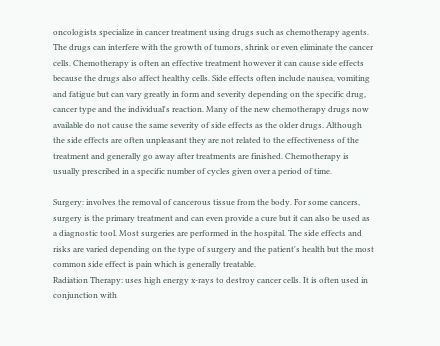oncologists specialize in cancer treatment using drugs such as chemotherapy agents. The drugs can interfere with the growth of tumors, shrink or even eliminate the cancer cells. Chemotherapy is often an effective treatment however it can cause side effects because the drugs also affect healthy cells. Side effects often include nausea, vomiting and fatigue but can vary greatly in form and severity depending on the specific drug, cancer type and the individual's reaction. Many of the new chemotherapy drugs now available do not cause the same severity of side effects as the older drugs. Although the side effects are often unpleasant they are not related to the effectiveness of the treatment and generally go away after treatments are finished. Chemotherapy is usually prescribed in a specific number of cycles given over a period of time.

Surgery: involves the removal of cancerous tissue from the body. For some cancers, surgery is the primary treatment and can even provide a cure but it can also be used as a diagnostic tool. Most surgeries are performed in the hospital. The side effects and risks are varied depending on the type of surgery and the patient's health but the most common side effect is pain which is generally treatable.
Radiation Therapy: uses high energy x-rays to destroy cancer cells. It is often used in conjunction with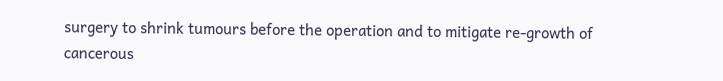surgery to shrink tumours before the operation and to mitigate re-growth of cancerous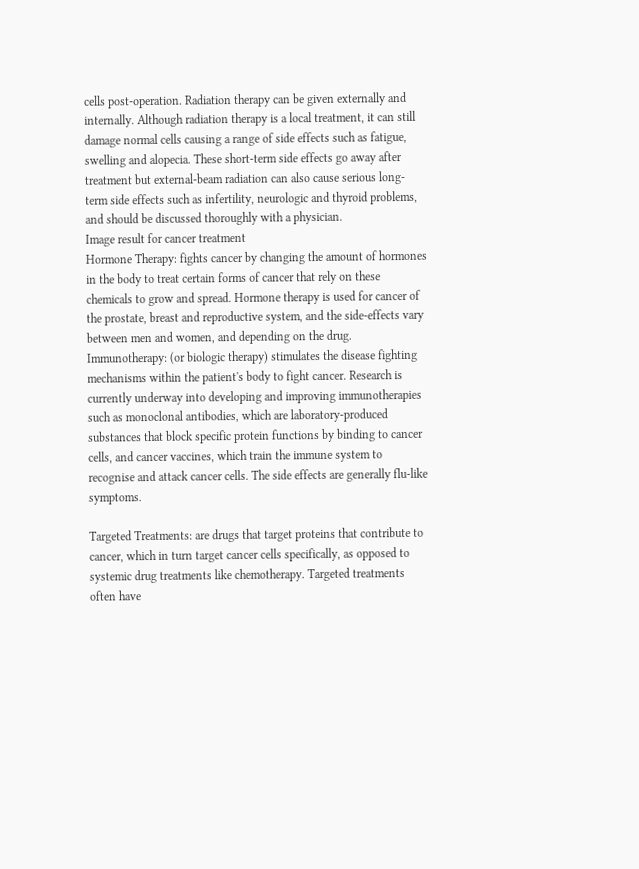cells post-operation. Radiation therapy can be given externally and internally. Although radiation therapy is a local treatment, it can still damage normal cells causing a range of side effects such as fatigue, swelling and alopecia. These short-term side effects go away after treatment but external-beam radiation can also cause serious long-term side effects such as infertility, neurologic and thyroid problems, and should be discussed thoroughly with a physician.
Image result for cancer treatment
Hormone Therapy: fights cancer by changing the amount of hormones in the body to treat certain forms of cancer that rely on these chemicals to grow and spread. Hormone therapy is used for cancer of the prostate, breast and reproductive system, and the side-effects vary between men and women, and depending on the drug.
Immunotherapy: (or biologic therapy) stimulates the disease fighting mechanisms within the patient's body to fight cancer. Research is currently underway into developing and improving immunotherapies such as monoclonal antibodies, which are laboratory-produced substances that block specific protein functions by binding to cancer cells, and cancer vaccines, which train the immune system to recognise and attack cancer cells. The side effects are generally flu-like symptoms.

Targeted Treatments: are drugs that target proteins that contribute to cancer, which in turn target cancer cells specifically, as opposed to systemic drug treatments like chemotherapy. Targeted treatments often have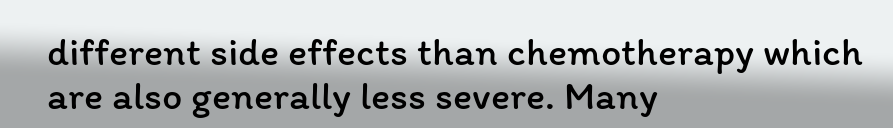different side effects than chemotherapy which are also generally less severe. Many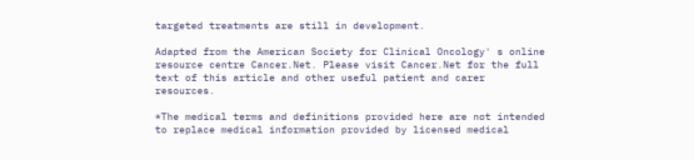targeted treatments are still in development.

Adapted from the American Society for Clinical Oncology' s online resource centre Cancer.Net. Please visit Cancer.Net for the full text of this article and other useful patient and carer resources.

*The medical terms and definitions provided here are not intended to replace medical information provided by licensed medical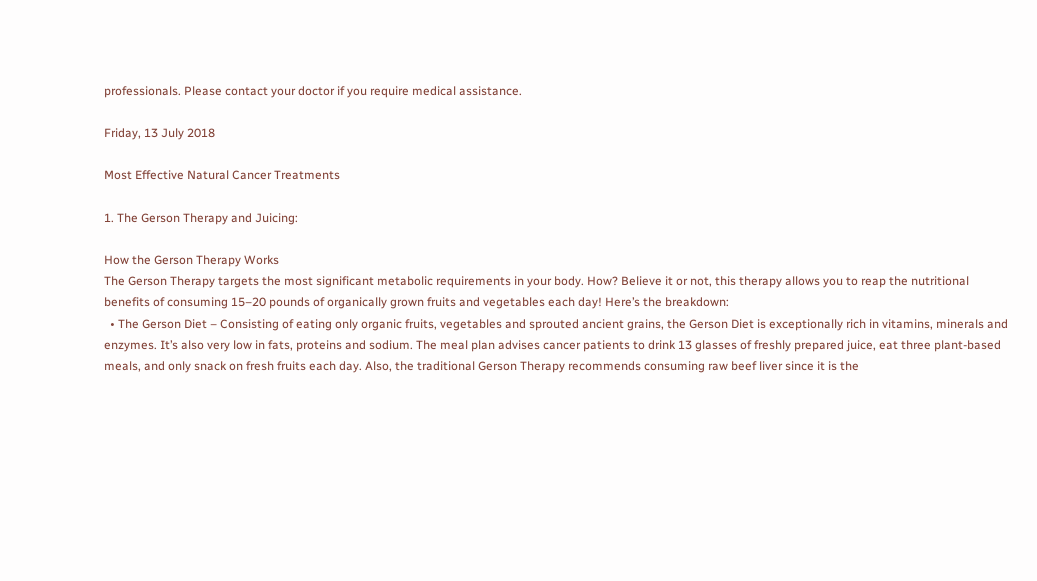professionals. Please contact your doctor if you require medical assistance.

Friday, 13 July 2018

Most Effective Natural Cancer Treatments

1. The Gerson Therapy and Juicing:

How the Gerson Therapy Works
The Gerson Therapy targets the most significant metabolic requirements in your body. How? Believe it or not, this therapy allows you to reap the nutritional benefits of consuming 15–20 pounds of organically grown fruits and vegetables each day! Here’s the breakdown:
  • The Gerson Diet – Consisting of eating only organic fruits, vegetables and sprouted ancient grains, the Gerson Diet is exceptionally rich in vitamins, minerals and enzymes. It’s also very low in fats, proteins and sodium. The meal plan advises cancer patients to drink 13 glasses of freshly prepared juice, eat three plant-based meals, and only snack on fresh fruits each day. Also, the traditional Gerson Therapy recommends consuming raw beef liver since it is the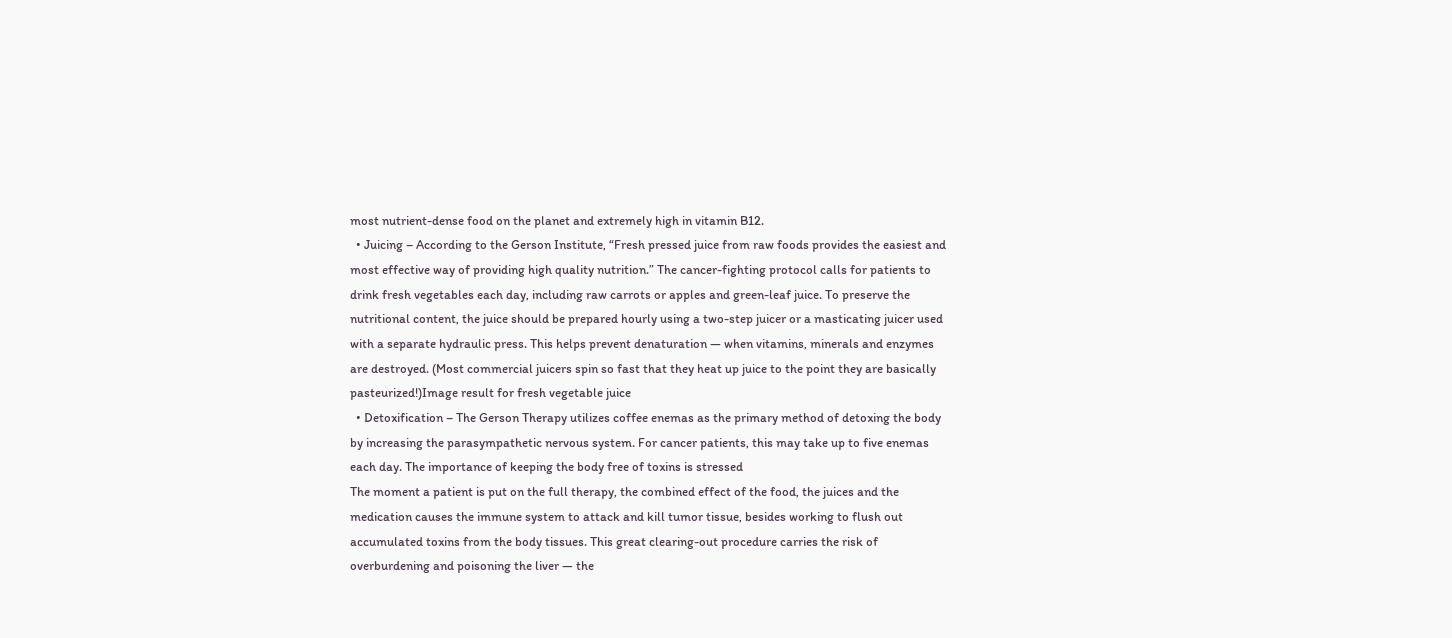most nutrient-dense food on the planet and extremely high in vitamin B12.
  • Juicing – According to the Gerson Institute, “Fresh pressed juice from raw foods provides the easiest and most effective way of providing high quality nutrition.” The cancer-fighting protocol calls for patients to drink fresh vegetables each day, including raw carrots or apples and green-leaf juice. To preserve the nutritional content, the juice should be prepared hourly using a two-step juicer or a masticating juicer used with a separate hydraulic press. This helps prevent denaturation — when vitamins, minerals and enzymes are destroyed. (Most commercial juicers spin so fast that they heat up juice to the point they are basically pasteurized!)Image result for fresh vegetable juice
  • Detoxification – The Gerson Therapy utilizes coffee enemas as the primary method of detoxing the body by increasing the parasympathetic nervous system. For cancer patients, this may take up to five enemas each day. The importance of keeping the body free of toxins is stressed
The moment a patient is put on the full therapy, the combined effect of the food, the juices and the medication causes the immune system to attack and kill tumor tissue, besides working to flush out accumulated toxins from the body tissues. This great clearing-out procedure carries the risk of overburdening and poisoning the liver — the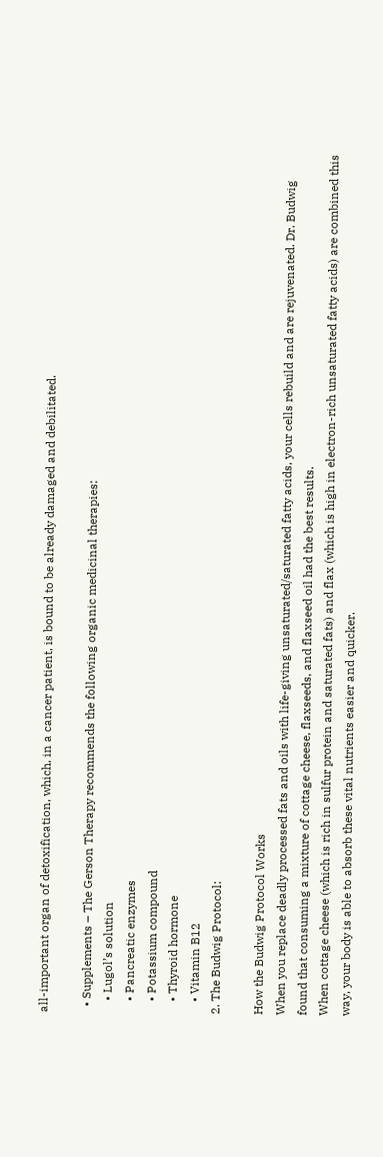all-important organ of detoxification, which, in a cancer patient, is bound to be already damaged and debilitated.

  • Supplements – The Gerson Therapy recommends the following organic medicinal therapies:
    • Lugol’s solution
    • Pancreatic enzymes
    • Potassium compound
    • Thyroid hormone
    • Vitamin B12
2. The Budwig Protocol:

How the Budwig Protocol Works
When you replace deadly processed fats and oils with life-giving unsaturated/saturated fatty acids, your cells rebuild and are rejuvenated. Dr. Budwig found that consuming a mixture of cottage cheese, flaxseeds, and flaxseed oil had the best results.
When cottage cheese (which is rich in sulfur protein and saturated fats) and flax (which is high in electron-rich unsaturated fatty acids) are combined this way, your body is able to absorb these vital nutrients easier and quicker.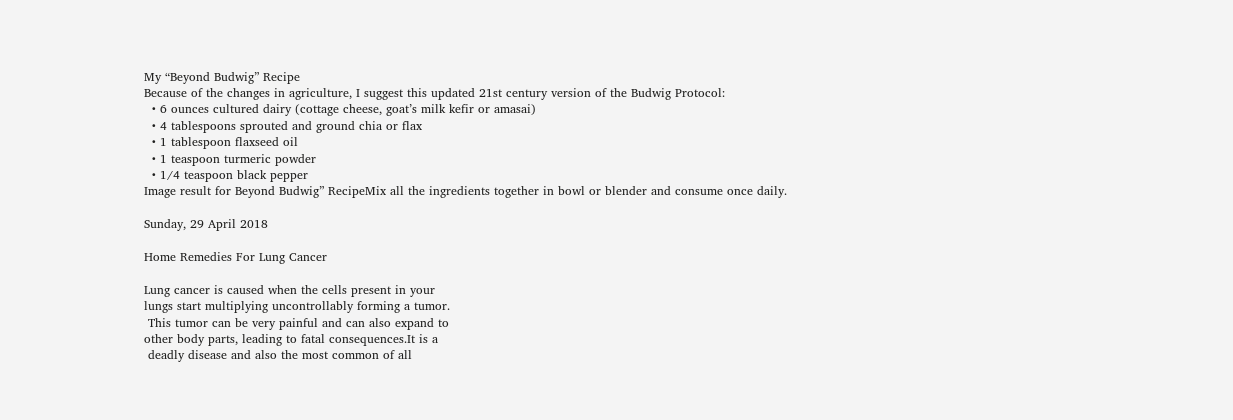My “Beyond Budwig” Recipe
Because of the changes in agriculture, I suggest this updated 21st century version of the Budwig Protocol:
  • 6 ounces cultured dairy (cottage cheese, goat’s milk kefir or amasai)
  • 4 tablespoons sprouted and ground chia or flax
  • 1 tablespoon flaxseed oil
  • 1 teaspoon turmeric powder
  • 1/4 teaspoon black pepper
Image result for Beyond Budwig” RecipeMix all the ingredients together in bowl or blender and consume once daily.

Sunday, 29 April 2018

Home Remedies For Lung Cancer

Lung cancer is caused when the cells present in your
lungs start multiplying uncontrollably forming a tumor.
 This tumor can be very painful and can also expand to
other body parts, leading to fatal consequences.It is a
 deadly disease and also the most common of all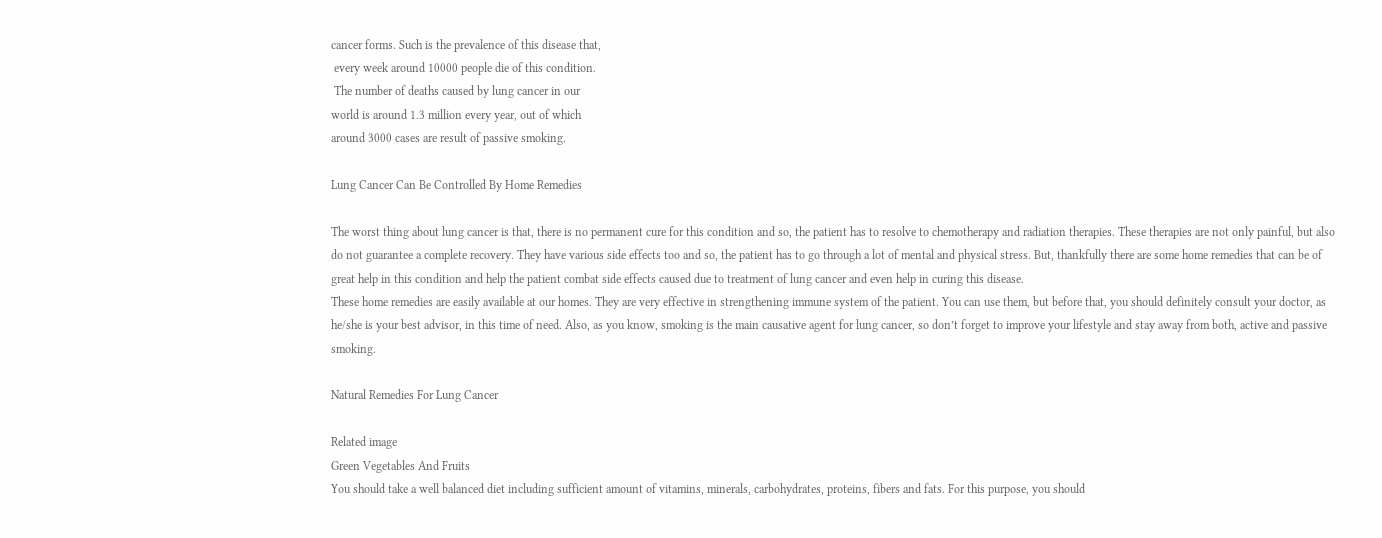cancer forms. Such is the prevalence of this disease that,
 every week around 10000 people die of this condition.
 The number of deaths caused by lung cancer in our
world is around 1.3 million every year, out of which
around 3000 cases are result of passive smoking.

Lung Cancer Can Be Controlled By Home Remedies

The worst thing about lung cancer is that, there is no permanent cure for this condition and so, the patient has to resolve to chemotherapy and radiation therapies. These therapies are not only painful, but also do not guarantee a complete recovery. They have various side effects too and so, the patient has to go through a lot of mental and physical stress. But, thankfully there are some home remedies that can be of great help in this condition and help the patient combat side effects caused due to treatment of lung cancer and even help in curing this disease.
These home remedies are easily available at our homes. They are very effective in strengthening immune system of the patient. You can use them, but before that, you should definitely consult your doctor, as he/she is your best advisor, in this time of need. Also, as you know, smoking is the main causative agent for lung cancer, so don’t forget to improve your lifestyle and stay away from both, active and passive smoking.

Natural Remedies For Lung Cancer

Related image
Green Vegetables And Fruits
You should take a well balanced diet including sufficient amount of vitamins, minerals, carbohydrates, proteins, fibers and fats. For this purpose, you should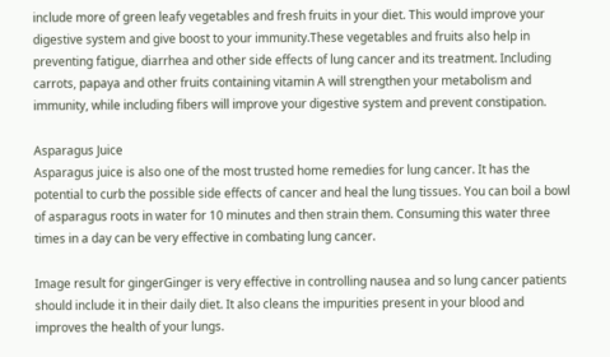include more of green leafy vegetables and fresh fruits in your diet. This would improve your digestive system and give boost to your immunity.These vegetables and fruits also help in preventing fatigue, diarrhea and other side effects of lung cancer and its treatment. Including carrots, papaya and other fruits containing vitamin A will strengthen your metabolism and immunity, while including fibers will improve your digestive system and prevent constipation.

Asparagus Juice
Asparagus juice is also one of the most trusted home remedies for lung cancer. It has the potential to curb the possible side effects of cancer and heal the lung tissues. You can boil a bowl of asparagus roots in water for 10 minutes and then strain them. Consuming this water three times in a day can be very effective in combating lung cancer.

Image result for gingerGinger is very effective in controlling nausea and so lung cancer patients should include it in their daily diet. It also cleans the impurities present in your blood and improves the health of your lungs.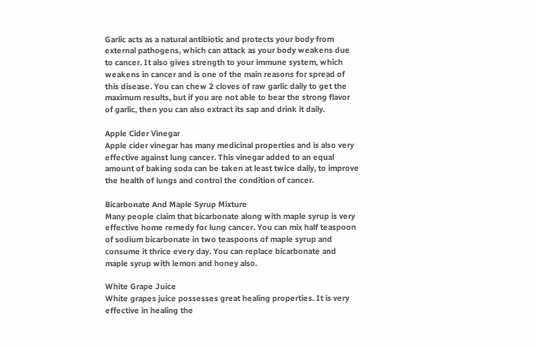Garlic acts as a natural antibiotic and protects your body from external pathogens, which can attack as your body weakens due to cancer. It also gives strength to your immune system, which weakens in cancer and is one of the main reasons for spread of this disease. You can chew 2 cloves of raw garlic daily to get the maximum results, but if you are not able to bear the strong flavor of garlic, then you can also extract its sap and drink it daily.

Apple Cider Vinegar
Apple cider vinegar has many medicinal properties and is also very effective against lung cancer. This vinegar added to an equal amount of baking soda can be taken at least twice daily, to improve the health of lungs and control the condition of cancer.

Bicarbonate And Maple Syrup Mixture
Many people claim that bicarbonate along with maple syrup is very effective home remedy for lung cancer. You can mix half teaspoon of sodium bicarbonate in two teaspoons of maple syrup and consume it thrice every day. You can replace bicarbonate and maple syrup with lemon and honey also.

White Grape Juice
White grapes juice possesses great healing properties. It is very effective in healing the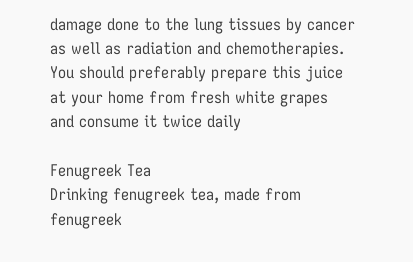damage done to the lung tissues by cancer as well as radiation and chemotherapies.
You should preferably prepare this juice at your home from fresh white grapes and consume it twice daily

Fenugreek Tea
Drinking fenugreek tea, made from fenugreek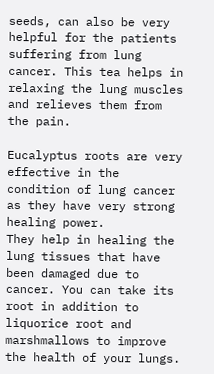seeds, can also be very helpful for the patients suffering from lung cancer. This tea helps in relaxing the lung muscles and relieves them from the pain.

Eucalyptus roots are very effective in the condition of lung cancer as they have very strong healing power.
They help in healing the lung tissues that have been damaged due to cancer. You can take its root in addition to liquorice root and marshmallows to improve the health of your lungs.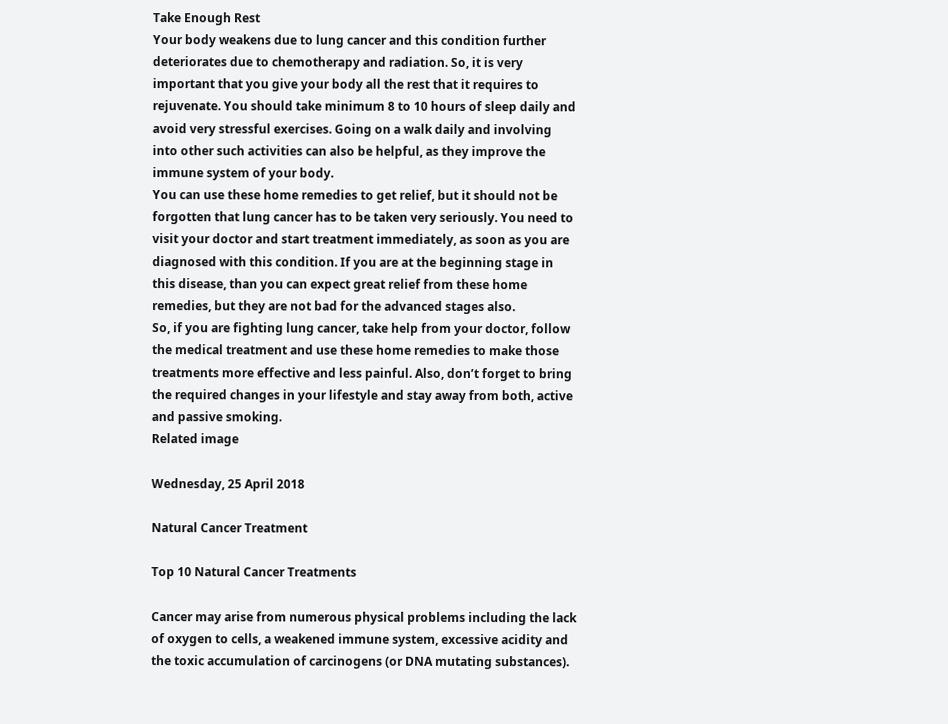Take Enough Rest
Your body weakens due to lung cancer and this condition further deteriorates due to chemotherapy and radiation. So, it is very important that you give your body all the rest that it requires to rejuvenate. You should take minimum 8 to 10 hours of sleep daily and avoid very stressful exercises. Going on a walk daily and involving into other such activities can also be helpful, as they improve the immune system of your body.
You can use these home remedies to get relief, but it should not be forgotten that lung cancer has to be taken very seriously. You need to visit your doctor and start treatment immediately, as soon as you are diagnosed with this condition. If you are at the beginning stage in this disease, than you can expect great relief from these home remedies, but they are not bad for the advanced stages also.
So, if you are fighting lung cancer, take help from your doctor, follow the medical treatment and use these home remedies to make those treatments more effective and less painful. Also, don’t forget to bring the required changes in your lifestyle and stay away from both, active and passive smoking.
Related image

Wednesday, 25 April 2018

Natural Cancer Treatment

Top 10 Natural Cancer Treatments

Cancer may arise from numerous physical problems including the lack of oxygen to cells, a weakened immune system, excessive acidity and the toxic accumulation of carcinogens (or DNA mutating substances).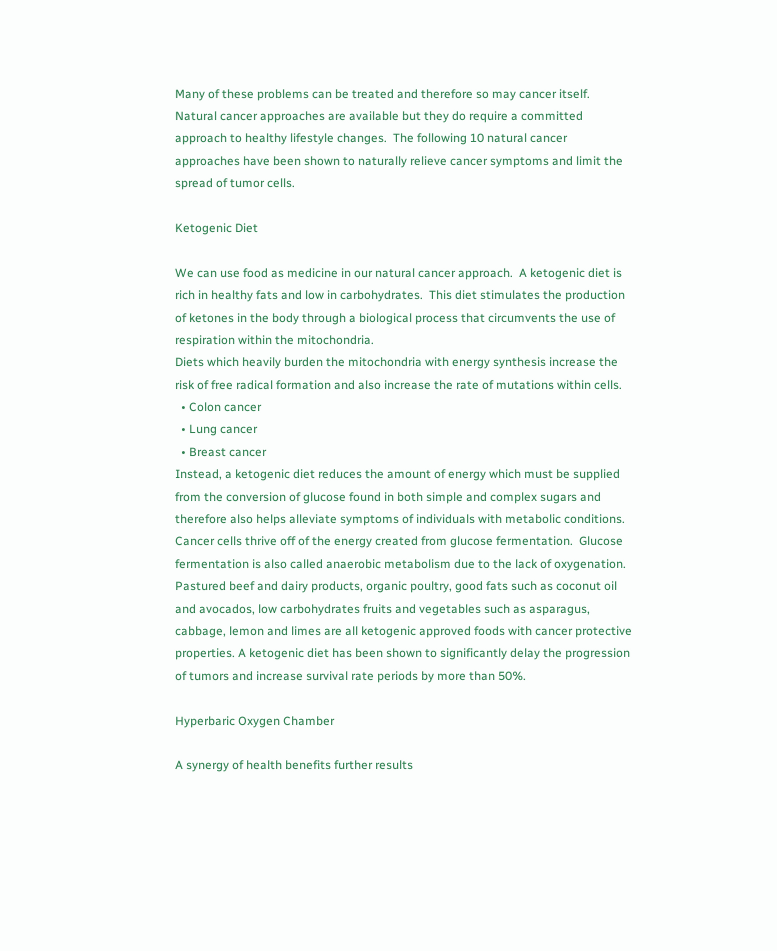Many of these problems can be treated and therefore so may cancer itself.
Natural cancer approaches are available but they do require a committed approach to healthy lifestyle changes.  The following 10 natural cancer approaches have been shown to naturally relieve cancer symptoms and limit the spread of tumor cells.

Ketogenic Diet

We can use food as medicine in our natural cancer approach.  A ketogenic diet is rich in healthy fats and low in carbohydrates.  This diet stimulates the production of ketones in the body through a biological process that circumvents the use of respiration within the mitochondria.
Diets which heavily burden the mitochondria with energy synthesis increase the risk of free radical formation and also increase the rate of mutations within cells.
  • Colon cancer
  • Lung cancer
  • Breast cancer
Instead, a ketogenic diet reduces the amount of energy which must be supplied from the conversion of glucose found in both simple and complex sugars and therefore also helps alleviate symptoms of individuals with metabolic conditions. Cancer cells thrive off of the energy created from glucose fermentation.  Glucose fermentation is also called anaerobic metabolism due to the lack of oxygenation.
Pastured beef and dairy products, organic poultry, good fats such as coconut oil and avocados, low carbohydrates fruits and vegetables such as asparagus, cabbage, lemon and limes are all ketogenic approved foods with cancer protective properties. A ketogenic diet has been shown to significantly delay the progression of tumors and increase survival rate periods by more than 50%.

Hyperbaric Oxygen Chamber

A synergy of health benefits further results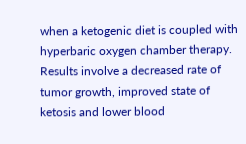when a ketogenic diet is coupled with hyperbaric oxygen chamber therapy. Results involve a decreased rate of tumor growth, improved state of ketosis and lower blood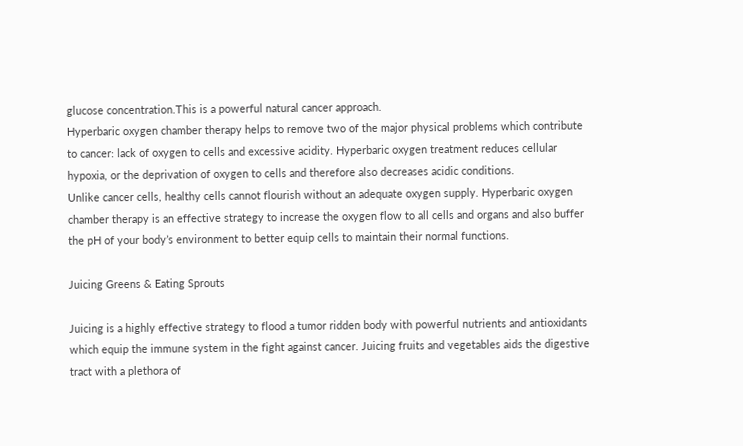glucose concentration.This is a powerful natural cancer approach.
Hyperbaric oxygen chamber therapy helps to remove two of the major physical problems which contribute to cancer: lack of oxygen to cells and excessive acidity. Hyperbaric oxygen treatment reduces cellular hypoxia, or the deprivation of oxygen to cells and therefore also decreases acidic conditions.
Unlike cancer cells, healthy cells cannot flourish without an adequate oxygen supply. Hyperbaric oxygen chamber therapy is an effective strategy to increase the oxygen flow to all cells and organs and also buffer the pH of your body’s environment to better equip cells to maintain their normal functions.

Juicing Greens & Eating Sprouts

Juicing is a highly effective strategy to flood a tumor ridden body with powerful nutrients and antioxidants which equip the immune system in the fight against cancer. Juicing fruits and vegetables aids the digestive tract with a plethora of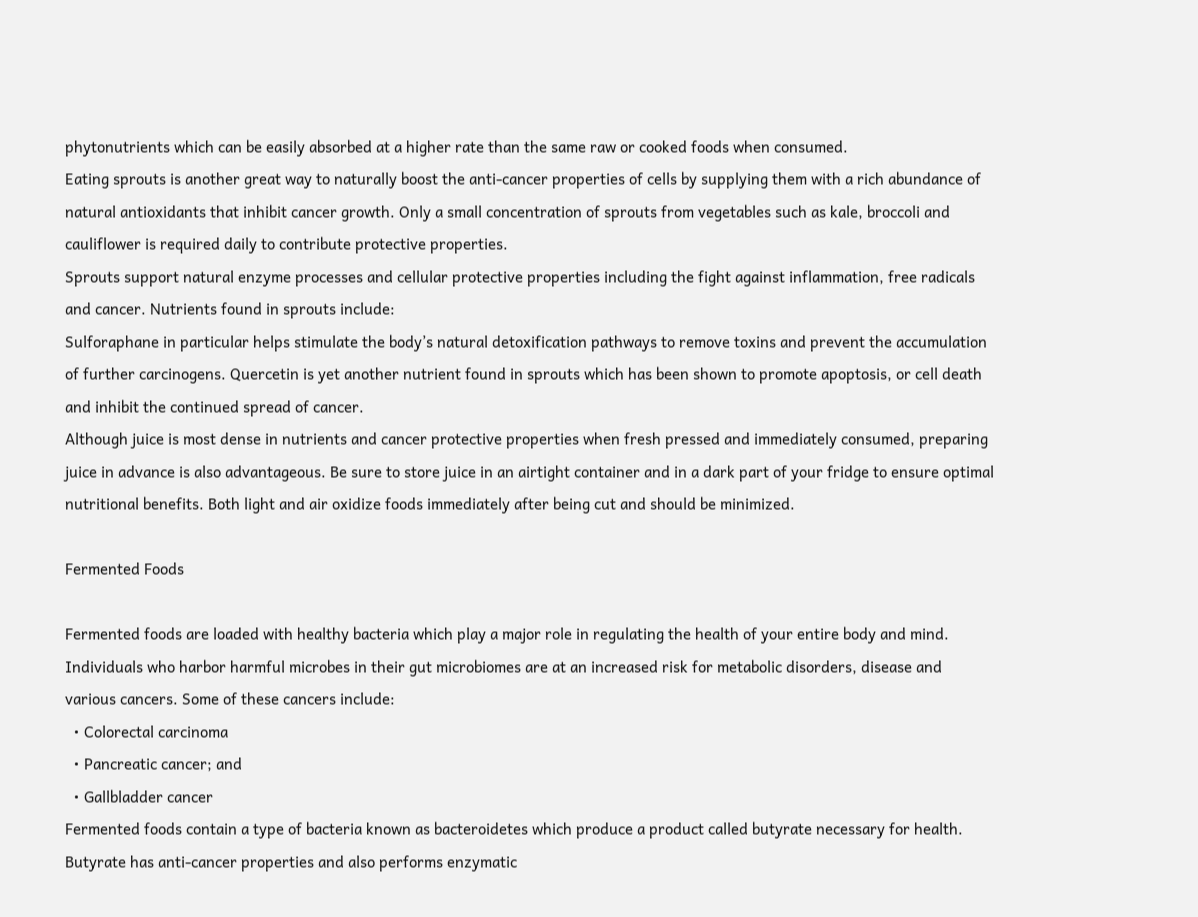phytonutrients which can be easily absorbed at a higher rate than the same raw or cooked foods when consumed.
Eating sprouts is another great way to naturally boost the anti-cancer properties of cells by supplying them with a rich abundance of natural antioxidants that inhibit cancer growth. Only a small concentration of sprouts from vegetables such as kale, broccoli and cauliflower is required daily to contribute protective properties.
Sprouts support natural enzyme processes and cellular protective properties including the fight against inflammation, free radicals and cancer. Nutrients found in sprouts include:
Sulforaphane in particular helps stimulate the body’s natural detoxification pathways to remove toxins and prevent the accumulation of further carcinogens. Quercetin is yet another nutrient found in sprouts which has been shown to promote apoptosis, or cell death and inhibit the continued spread of cancer.
Although juice is most dense in nutrients and cancer protective properties when fresh pressed and immediately consumed, preparing juice in advance is also advantageous. Be sure to store juice in an airtight container and in a dark part of your fridge to ensure optimal nutritional benefits. Both light and air oxidize foods immediately after being cut and should be minimized.

Fermented Foods

Fermented foods are loaded with healthy bacteria which play a major role in regulating the health of your entire body and mind. Individuals who harbor harmful microbes in their gut microbiomes are at an increased risk for metabolic disorders, disease and various cancers. Some of these cancers include:
  • Colorectal carcinoma
  • Pancreatic cancer; and
  • Gallbladder cancer
Fermented foods contain a type of bacteria known as bacteroidetes which produce a product called butyrate necessary for health. Butyrate has anti-cancer properties and also performs enzymatic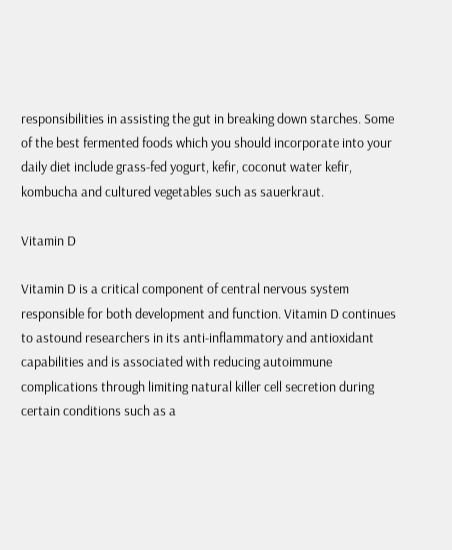responsibilities in assisting the gut in breaking down starches. Some of the best fermented foods which you should incorporate into your daily diet include grass-fed yogurt, kefir, coconut water kefir, kombucha and cultured vegetables such as sauerkraut.

Vitamin D

Vitamin D is a critical component of central nervous system responsible for both development and function. Vitamin D continues to astound researchers in its anti-inflammatory and antioxidant capabilities and is associated with reducing autoimmune complications through limiting natural killer cell secretion during certain conditions such as a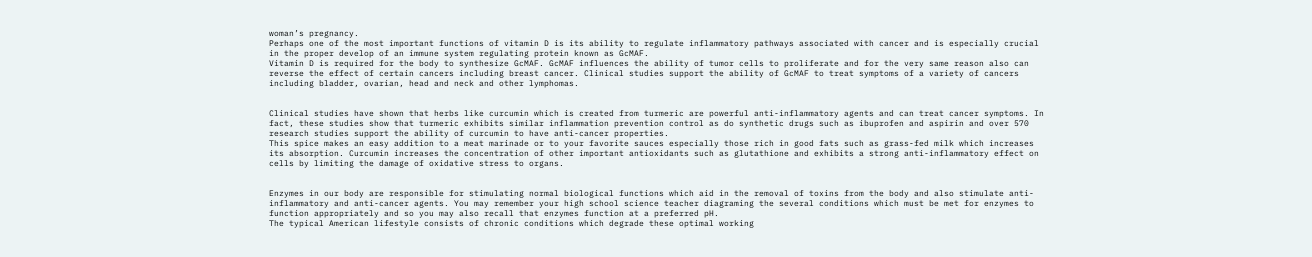woman’s pregnancy.
Perhaps one of the most important functions of vitamin D is its ability to regulate inflammatory pathways associated with cancer and is especially crucial in the proper develop of an immune system regulating protein known as GcMAF.
Vitamin D is required for the body to synthesize GcMAF. GcMAF influences the ability of tumor cells to proliferate and for the very same reason also can reverse the effect of certain cancers including breast cancer. Clinical studies support the ability of GcMAF to treat symptoms of a variety of cancers including bladder, ovarian, head and neck and other lymphomas.


Clinical studies have shown that herbs like curcumin which is created from turmeric are powerful anti-inflammatory agents and can treat cancer symptoms. In fact, these studies show that turmeric exhibits similar inflammation prevention control as do synthetic drugs such as ibuprofen and aspirin and over 570 research studies support the ability of curcumin to have anti-cancer properties.
This spice makes an easy addition to a meat marinade or to your favorite sauces especially those rich in good fats such as grass-fed milk which increases its absorption. Curcumin increases the concentration of other important antioxidants such as glutathione and exhibits a strong anti-inflammatory effect on cells by limiting the damage of oxidative stress to organs.


Enzymes in our body are responsible for stimulating normal biological functions which aid in the removal of toxins from the body and also stimulate anti-inflammatory and anti-cancer agents. You may remember your high school science teacher diagraming the several conditions which must be met for enzymes to function appropriately and so you may also recall that enzymes function at a preferred pH.
The typical American lifestyle consists of chronic conditions which degrade these optimal working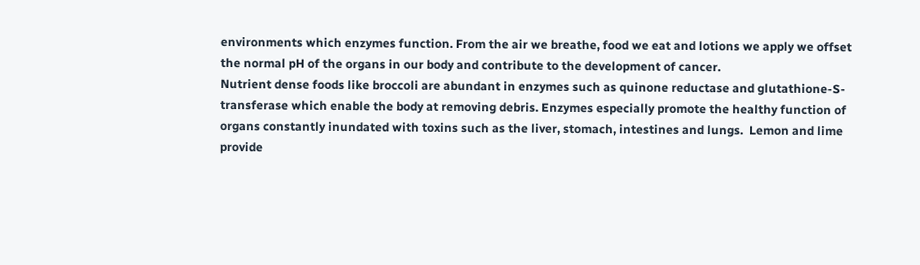environments which enzymes function. From the air we breathe, food we eat and lotions we apply we offset the normal pH of the organs in our body and contribute to the development of cancer.
Nutrient dense foods like broccoli are abundant in enzymes such as quinone reductase and glutathione-S-transferase which enable the body at removing debris. Enzymes especially promote the healthy function of organs constantly inundated with toxins such as the liver, stomach, intestines and lungs.  Lemon and lime provide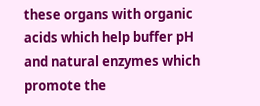these organs with organic acids which help buffer pH and natural enzymes which promote the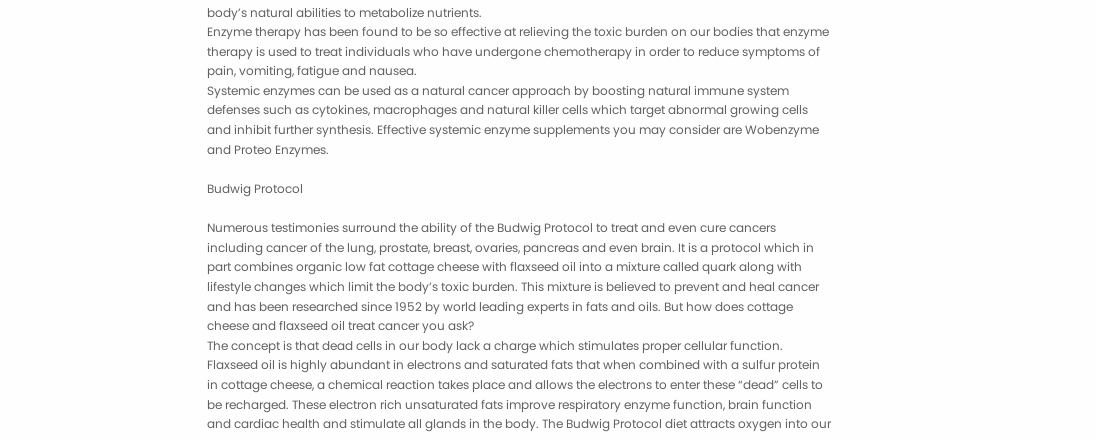body’s natural abilities to metabolize nutrients.
Enzyme therapy has been found to be so effective at relieving the toxic burden on our bodies that enzyme therapy is used to treat individuals who have undergone chemotherapy in order to reduce symptoms of pain, vomiting, fatigue and nausea.
Systemic enzymes can be used as a natural cancer approach by boosting natural immune system defenses such as cytokines, macrophages and natural killer cells which target abnormal growing cells and inhibit further synthesis. Effective systemic enzyme supplements you may consider are Wobenzyme and Proteo Enzymes.

Budwig Protocol

Numerous testimonies surround the ability of the Budwig Protocol to treat and even cure cancers including cancer of the lung, prostate, breast, ovaries, pancreas and even brain. It is a protocol which in part combines organic low fat cottage cheese with flaxseed oil into a mixture called quark along with lifestyle changes which limit the body’s toxic burden. This mixture is believed to prevent and heal cancer and has been researched since 1952 by world leading experts in fats and oils. But how does cottage cheese and flaxseed oil treat cancer you ask?
The concept is that dead cells in our body lack a charge which stimulates proper cellular function. Flaxseed oil is highly abundant in electrons and saturated fats that when combined with a sulfur protein in cottage cheese, a chemical reaction takes place and allows the electrons to enter these “dead” cells to be recharged. These electron rich unsaturated fats improve respiratory enzyme function, brain function and cardiac health and stimulate all glands in the body. The Budwig Protocol diet attracts oxygen into our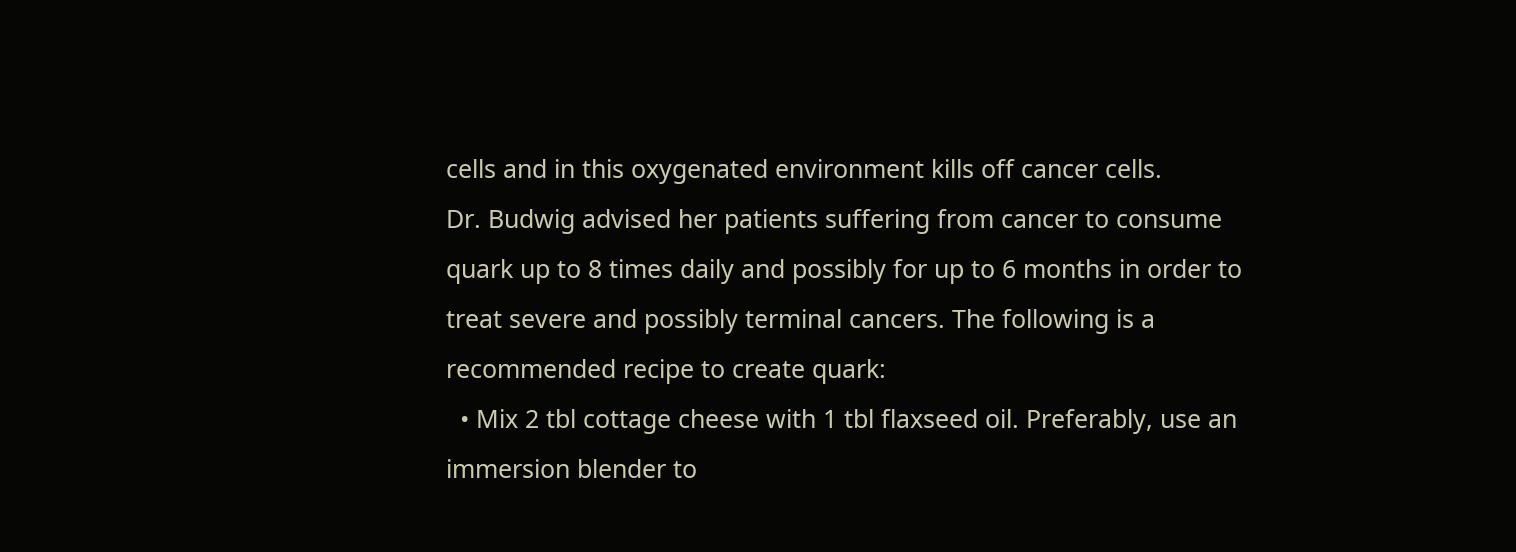cells and in this oxygenated environment kills off cancer cells.
Dr. Budwig advised her patients suffering from cancer to consume quark up to 8 times daily and possibly for up to 6 months in order to treat severe and possibly terminal cancers. The following is a recommended recipe to create quark:
  • Mix 2 tbl cottage cheese with 1 tbl flaxseed oil. Preferably, use an immersion blender to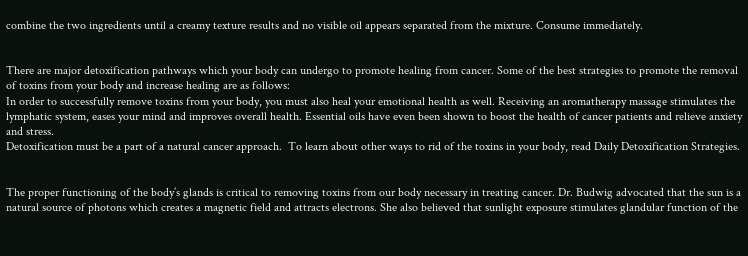combine the two ingredients until a creamy texture results and no visible oil appears separated from the mixture. Consume immediately.


There are major detoxification pathways which your body can undergo to promote healing from cancer. Some of the best strategies to promote the removal of toxins from your body and increase healing are as follows:
In order to successfully remove toxins from your body, you must also heal your emotional health as well. Receiving an aromatherapy massage stimulates the lymphatic system, eases your mind and improves overall health. Essential oils have even been shown to boost the health of cancer patients and relieve anxiety and stress.
Detoxification must be a part of a natural cancer approach.  To learn about other ways to rid of the toxins in your body, read Daily Detoxification Strategies.


The proper functioning of the body’s glands is critical to removing toxins from our body necessary in treating cancer. Dr. Budwig advocated that the sun is a natural source of photons which creates a magnetic field and attracts electrons. She also believed that sunlight exposure stimulates glandular function of the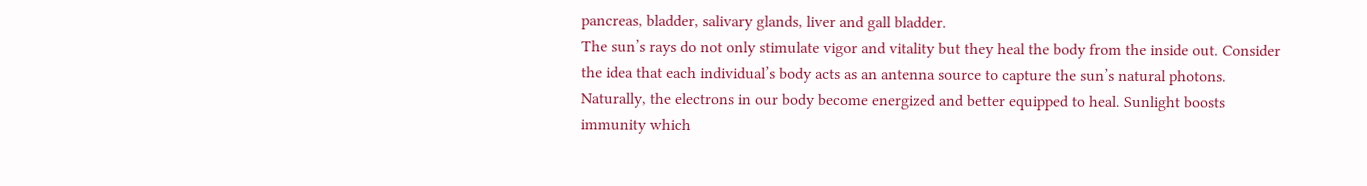pancreas, bladder, salivary glands, liver and gall bladder.
The sun’s rays do not only stimulate vigor and vitality but they heal the body from the inside out. Consider the idea that each individual’s body acts as an antenna source to capture the sun’s natural photons. Naturally, the electrons in our body become energized and better equipped to heal. Sunlight boosts immunity which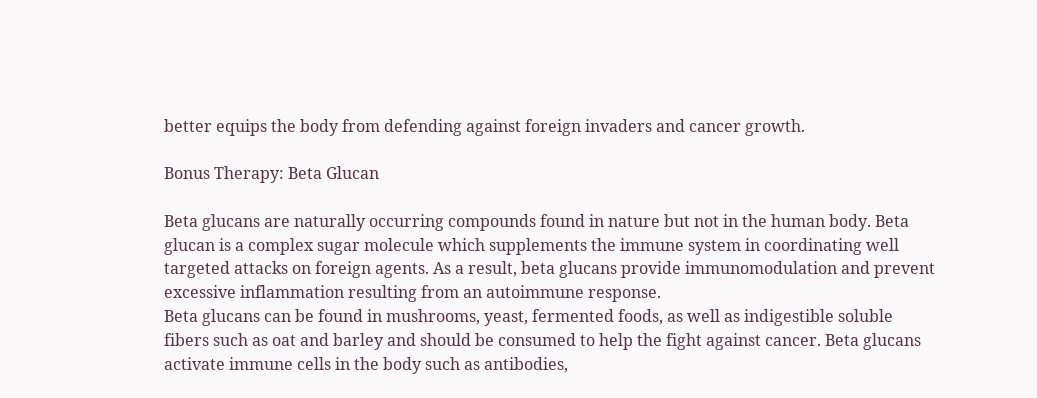better equips the body from defending against foreign invaders and cancer growth.

Bonus Therapy: Beta Glucan

Beta glucans are naturally occurring compounds found in nature but not in the human body. Beta glucan is a complex sugar molecule which supplements the immune system in coordinating well targeted attacks on foreign agents. As a result, beta glucans provide immunomodulation and prevent excessive inflammation resulting from an autoimmune response.
Beta glucans can be found in mushrooms, yeast, fermented foods, as well as indigestible soluble fibers such as oat and barley and should be consumed to help the fight against cancer. Beta glucans activate immune cells in the body such as antibodies,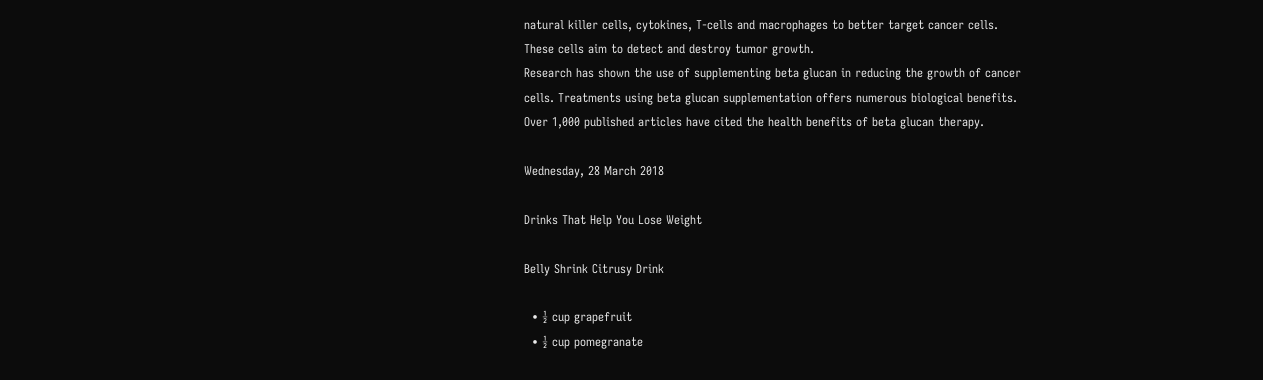natural killer cells, cytokines, T-cells and macrophages to better target cancer cells. These cells aim to detect and destroy tumor growth.
Research has shown the use of supplementing beta glucan in reducing the growth of cancer cells. Treatments using beta glucan supplementation offers numerous biological benefits. Over 1,000 published articles have cited the health benefits of beta glucan therapy.

Wednesday, 28 March 2018

Drinks That Help You Lose Weight

Belly Shrink Citrusy Drink

  • ½ cup grapefruit
  • ½ cup pomegranate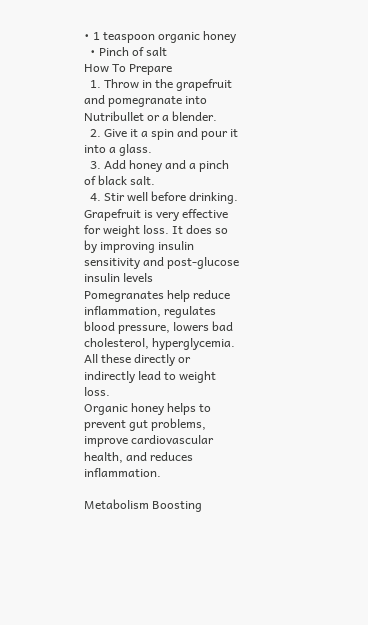• 1 teaspoon organic honey
  • Pinch of salt
How To Prepare
  1. Throw in the grapefruit and pomegranate into Nutribullet or a blender.
  2. Give it a spin and pour it into a glass.
  3. Add honey and a pinch of black salt.
  4. Stir well before drinking.
Grapefruit is very effective for weight loss. It does so by improving insulin sensitivity and post-glucose insulin levels
Pomegranates help reduce inflammation, regulates blood pressure, lowers bad cholesterol, hyperglycemia. All these directly or indirectly lead to weight loss.
Organic honey helps to prevent gut problems, improve cardiovascular health, and reduces inflammation.

Metabolism Boosting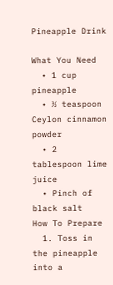Pineapple Drink

What You Need
  • 1 cup pineapple
  • ½ teaspoon Ceylon cinnamon powder
  • 2 tablespoon lime juice
  • Pinch of black salt
How To Prepare
  1. Toss in the pineapple into a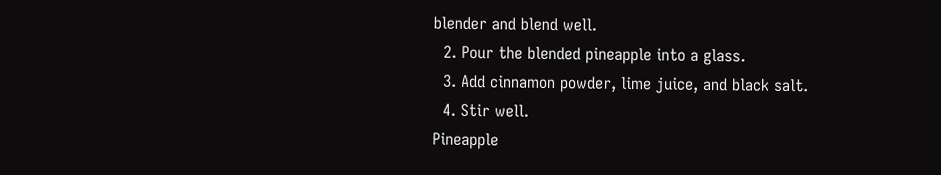blender and blend well.
  2. Pour the blended pineapple into a glass.
  3. Add cinnamon powder, lime juice, and black salt.
  4. Stir well.
Pineapple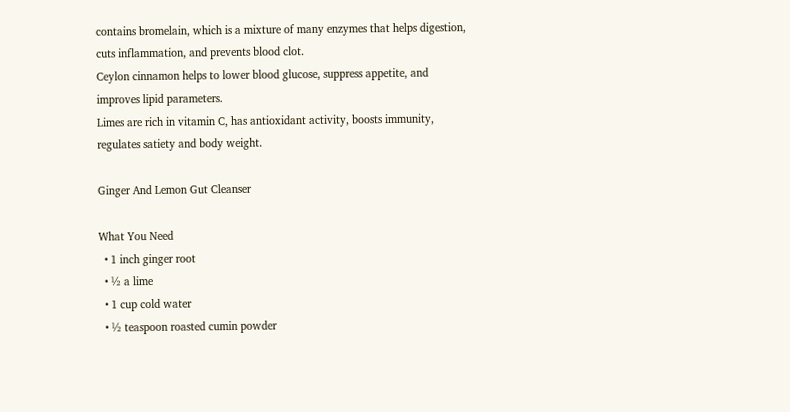contains bromelain, which is a mixture of many enzymes that helps digestion, cuts inflammation, and prevents blood clot.
Ceylon cinnamon helps to lower blood glucose, suppress appetite, and improves lipid parameters.
Limes are rich in vitamin C, has antioxidant activity, boosts immunity, regulates satiety and body weight.

Ginger And Lemon Gut Cleanser

What You Need
  • 1 inch ginger root
  • ½ a lime
  • 1 cup cold water
  • ½ teaspoon roasted cumin powder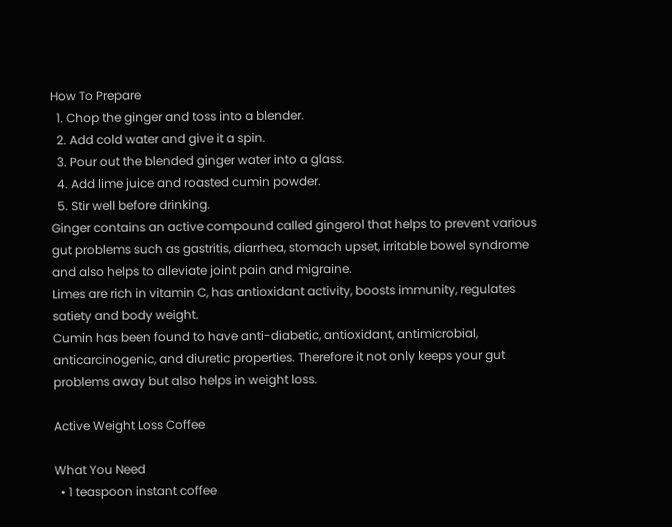How To Prepare
  1. Chop the ginger and toss into a blender.
  2. Add cold water and give it a spin.
  3. Pour out the blended ginger water into a glass.
  4. Add lime juice and roasted cumin powder.
  5. Stir well before drinking.
Ginger contains an active compound called gingerol that helps to prevent various gut problems such as gastritis, diarrhea, stomach upset, irritable bowel syndrome and also helps to alleviate joint pain and migraine.
Limes are rich in vitamin C, has antioxidant activity, boosts immunity, regulates satiety and body weight.
Cumin has been found to have anti-diabetic, antioxidant, antimicrobial, anticarcinogenic, and diuretic properties. Therefore it not only keeps your gut problems away but also helps in weight loss.

Active Weight Loss Coffee

What You Need
  • 1 teaspoon instant coffee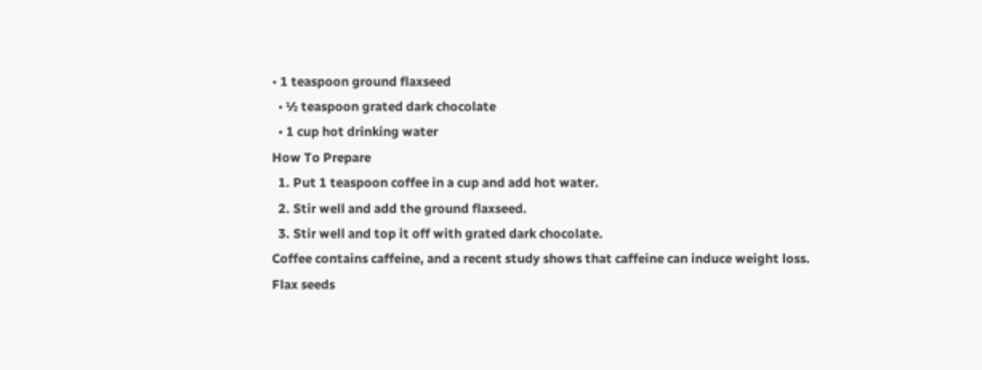• 1 teaspoon ground flaxseed
  • ½ teaspoon grated dark chocolate
  • 1 cup hot drinking water
How To Prepare
  1. Put 1 teaspoon coffee in a cup and add hot water.
  2. Stir well and add the ground flaxseed.
  3. Stir well and top it off with grated dark chocolate.
Coffee contains caffeine, and a recent study shows that caffeine can induce weight loss.
Flax seeds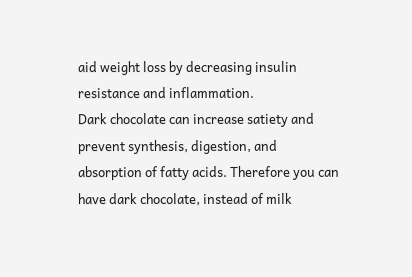aid weight loss by decreasing insulin resistance and inflammation.
Dark chocolate can increase satiety and prevent synthesis, digestion, and absorption of fatty acids. Therefore you can have dark chocolate, instead of milk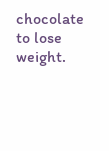chocolate to lose weight.